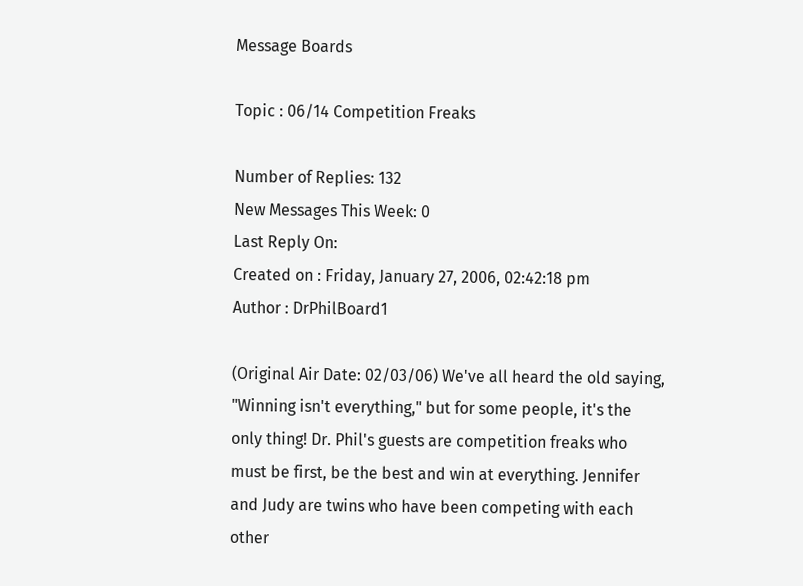Message Boards

Topic : 06/14 Competition Freaks

Number of Replies: 132
New Messages This Week: 0
Last Reply On:
Created on : Friday, January 27, 2006, 02:42:18 pm
Author : DrPhilBoard1

(Original Air Date: 02/03/06) We've all heard the old saying, "Winning isn't everything," but for some people, it's the only thing! Dr. Phil's guests are competition freaks who must be first, be the best and win at everything. Jennifer and Judy are twins who have been competing with each other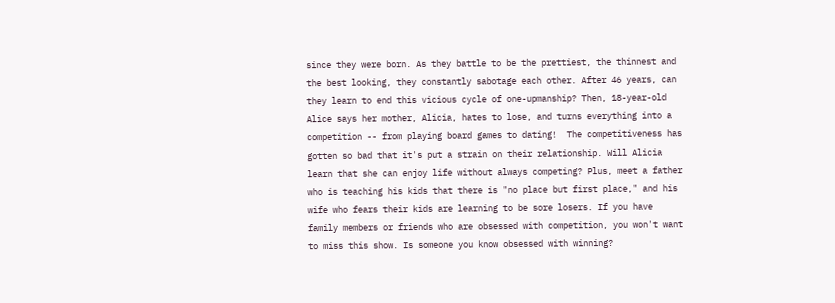since they were born. As they battle to be the prettiest, the thinnest and the best looking, they constantly sabotage each other. After 46 years, can they learn to end this vicious cycle of one-upmanship? Then, 18-year-old Alice says her mother, Alicia, hates to lose, and turns everything into a competition -- from playing board games to dating!  The competitiveness has gotten so bad that it's put a strain on their relationship. Will Alicia learn that she can enjoy life without always competing? Plus, meet a father who is teaching his kids that there is "no place but first place," and his wife who fears their kids are learning to be sore losers. If you have family members or friends who are obsessed with competition, you won't want to miss this show. Is someone you know obsessed with winning?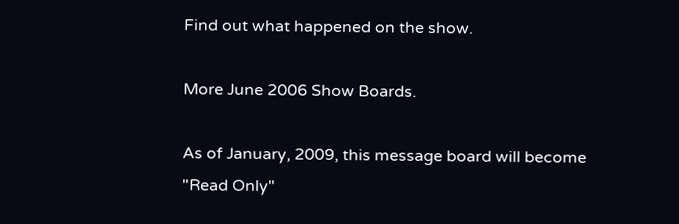Find out what happened on the show.

More June 2006 Show Boards.

As of January, 2009, this message board will become "Read Only"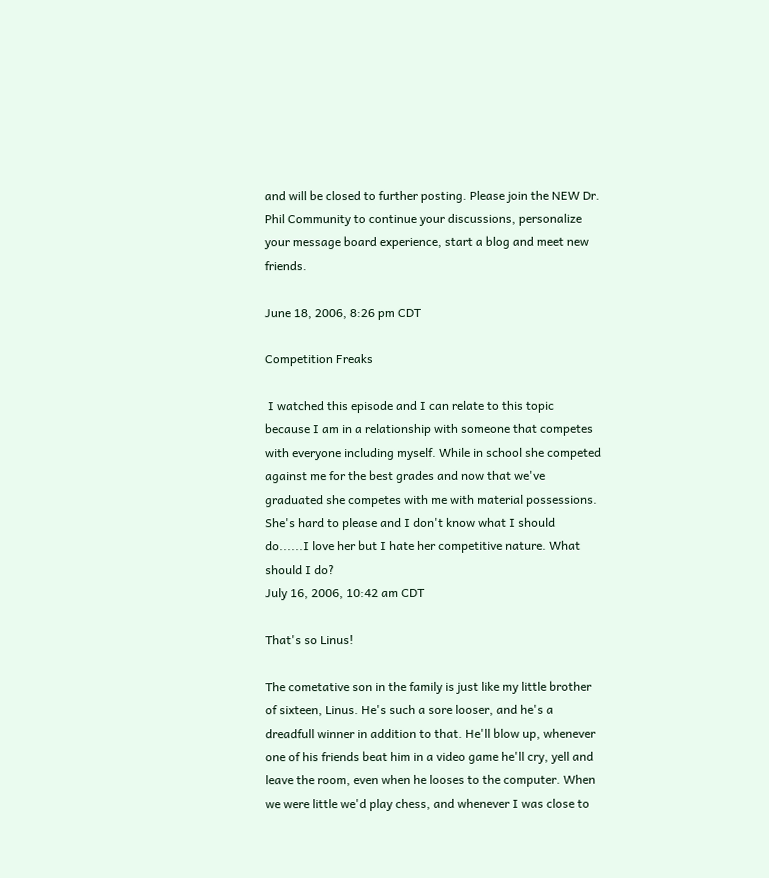and will be closed to further posting. Please join the NEW Dr. Phil Community to continue your discussions, personalize your message board experience, start a blog and meet new friends.

June 18, 2006, 8:26 pm CDT

Competition Freaks

 I watched this episode and I can relate to this topic because I am in a relationship with someone that competes with everyone including myself. While in school she competed against me for the best grades and now that we've graduated she competes with me with material possessions. She's hard to please and I don't know what I should do......I love her but I hate her competitive nature. What should I do?
July 16, 2006, 10:42 am CDT

That's so Linus!

The cometative son in the family is just like my little brother of sixteen, Linus. He's such a sore looser, and he's a dreadfull winner in addition to that. He'll blow up, whenever one of his friends beat him in a video game he'll cry, yell and leave the room, even when he looses to the computer. When we were little we'd play chess, and whenever I was close to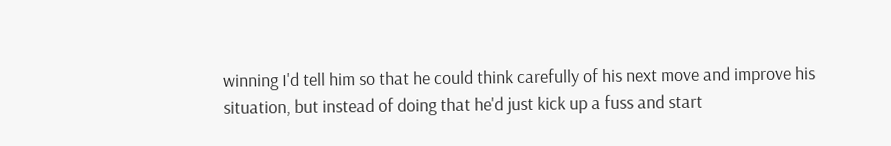winning I'd tell him so that he could think carefully of his next move and improve his situation, but instead of doing that he'd just kick up a fuss and start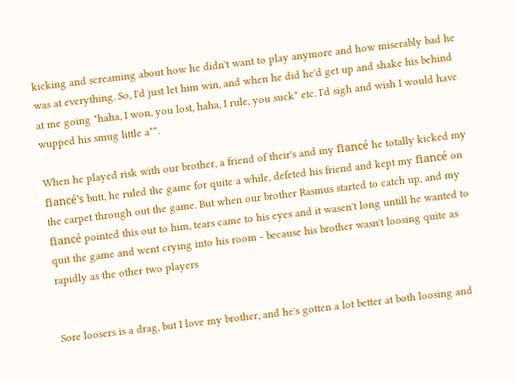kicking and screaming about how he didn't want to play anymore and how miserably bad he was at everything. So, I'd just let him win, and when he did he'd get up and shake his behind at me going "haha, I won, you lost, haha, I rule, you suck" etc. I'd sigh and wish I would have wupped his smug little a**.

When he played risk with our brother, a friend of their's and my fiancé he totally kicked my fiancé's butt, he ruled the game for quite a while, defeted his friend and kept my fiancé on the carpet through out the game. But when our brother Rasmus started to catch up, and my fiancé pointed this out to him, tears came to his eyes and it wasen't long untill he wanted to quit the game and went crying into his room - because his brother wasn't loosing quite as rapidly as the other two players


Sore loosers is a drag, but I love my brother, and he's gotten a lot better at both loosing and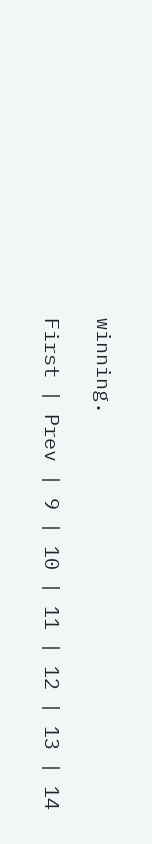winning.

First | Prev | 9 | 10 | 11 | 12 | 13 | 14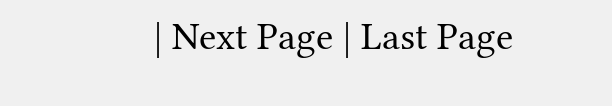| Next Page | Last Page